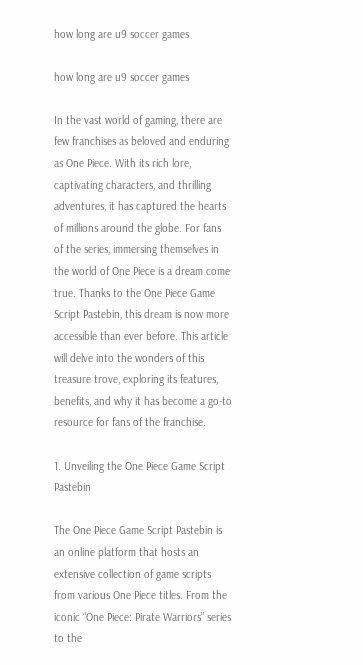how long are u9 soccer games

how long are u9 soccer games

In the vast world of gaming, there are few franchises as beloved and enduring as One Piece. With its rich lore, captivating characters, and thrilling adventures, it has captured the hearts of millions around the globe. For fans of the series, immersing themselves in the world of One Piece is a dream come true. Thanks to the One Piece Game Script Pastebin, this dream is now more accessible than ever before. This article will delve into the wonders of this treasure trove, exploring its features, benefits, and why it has become a go-to resource for fans of the franchise.

1. Unveiling the One Piece Game Script Pastebin

The One Piece Game Script Pastebin is an online platform that hosts an extensive collection of game scripts from various One Piece titles. From the iconic “One Piece: Pirate Warriors” series to the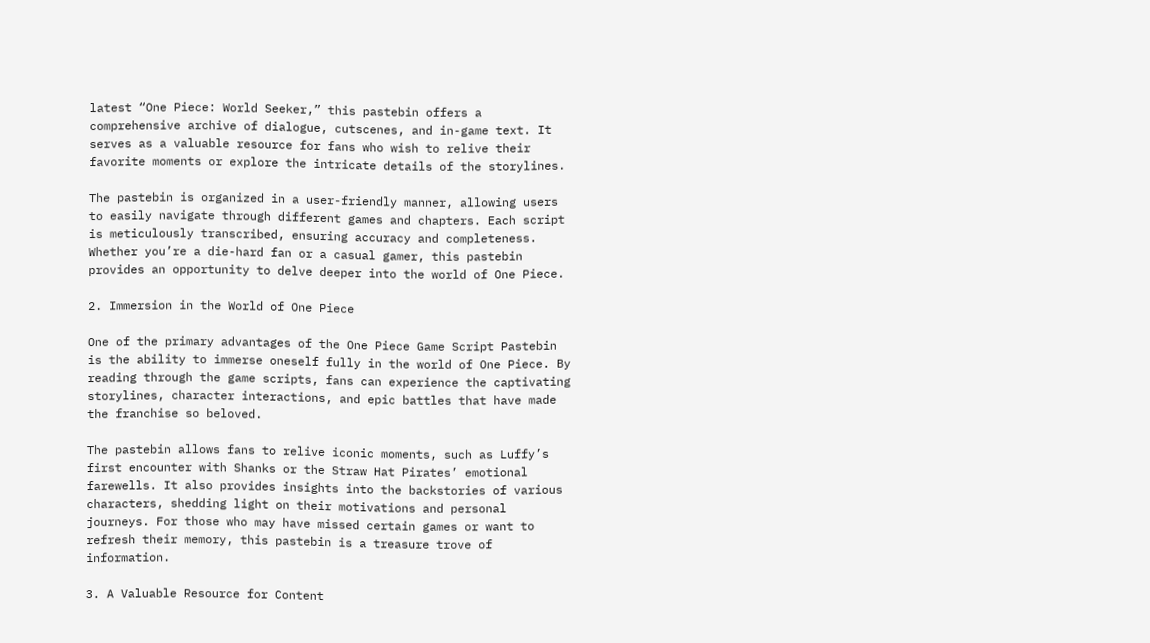latest “One Piece: World Seeker,” this pastebin offers a comprehensive archive of dialogue, cutscenes, and in-game text. It serves as a valuable resource for fans who wish to relive their favorite moments or explore the intricate details of the storylines.

The pastebin is organized in a user-friendly manner, allowing users to easily navigate through different games and chapters. Each script is meticulously transcribed, ensuring accuracy and completeness. Whether you’re a die-hard fan or a casual gamer, this pastebin provides an opportunity to delve deeper into the world of One Piece.

2. Immersion in the World of One Piece

One of the primary advantages of the One Piece Game Script Pastebin is the ability to immerse oneself fully in the world of One Piece. By reading through the game scripts, fans can experience the captivating storylines, character interactions, and epic battles that have made the franchise so beloved.

The pastebin allows fans to relive iconic moments, such as Luffy’s first encounter with Shanks or the Straw Hat Pirates’ emotional farewells. It also provides insights into the backstories of various characters, shedding light on their motivations and personal journeys. For those who may have missed certain games or want to refresh their memory, this pastebin is a treasure trove of information.

3. A Valuable Resource for Content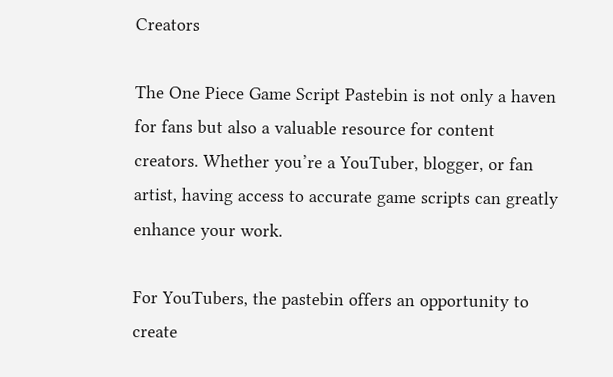Creators

The One Piece Game Script Pastebin is not only a haven for fans but also a valuable resource for content creators. Whether you’re a YouTuber, blogger, or fan artist, having access to accurate game scripts can greatly enhance your work.

For YouTubers, the pastebin offers an opportunity to create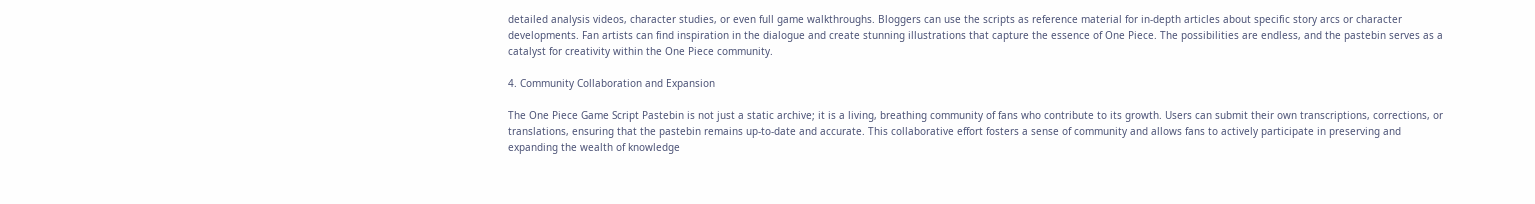detailed analysis videos, character studies, or even full game walkthroughs. Bloggers can use the scripts as reference material for in-depth articles about specific story arcs or character developments. Fan artists can find inspiration in the dialogue and create stunning illustrations that capture the essence of One Piece. The possibilities are endless, and the pastebin serves as a catalyst for creativity within the One Piece community.

4. Community Collaboration and Expansion

The One Piece Game Script Pastebin is not just a static archive; it is a living, breathing community of fans who contribute to its growth. Users can submit their own transcriptions, corrections, or translations, ensuring that the pastebin remains up-to-date and accurate. This collaborative effort fosters a sense of community and allows fans to actively participate in preserving and expanding the wealth of knowledge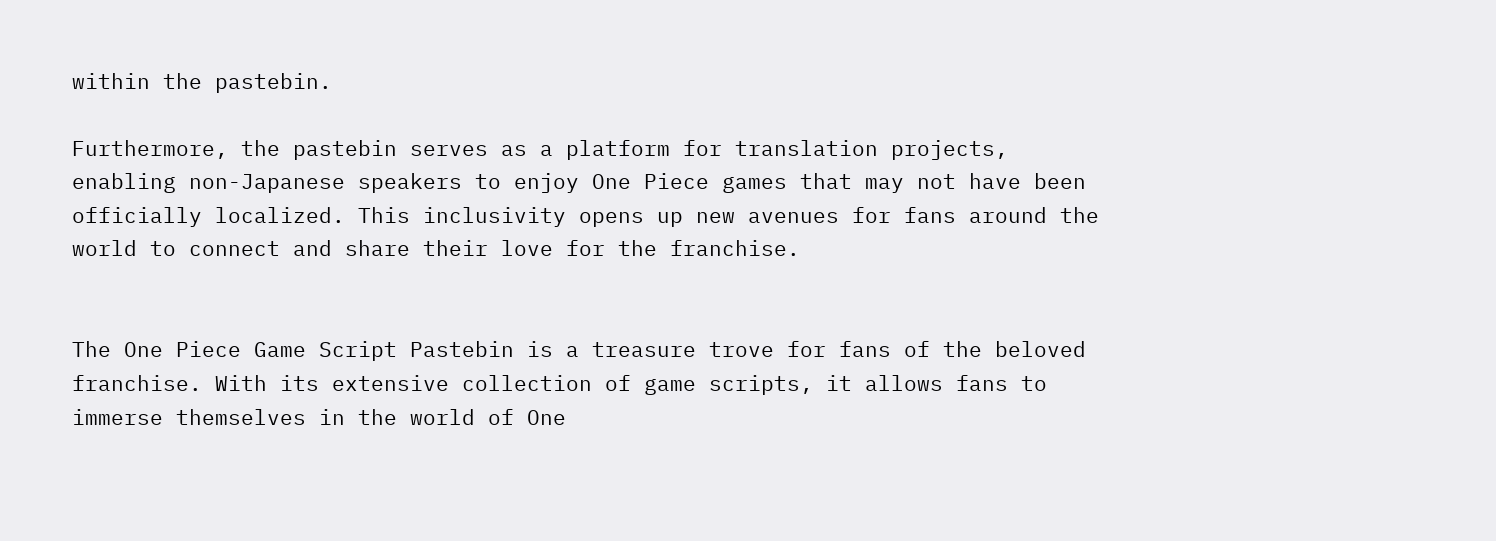within the pastebin.

Furthermore, the pastebin serves as a platform for translation projects, enabling non-Japanese speakers to enjoy One Piece games that may not have been officially localized. This inclusivity opens up new avenues for fans around the world to connect and share their love for the franchise.


The One Piece Game Script Pastebin is a treasure trove for fans of the beloved franchise. With its extensive collection of game scripts, it allows fans to immerse themselves in the world of One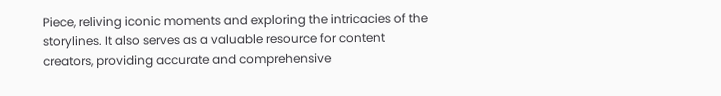Piece, reliving iconic moments and exploring the intricacies of the storylines. It also serves as a valuable resource for content creators, providing accurate and comprehensive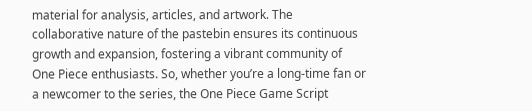material for analysis, articles, and artwork. The collaborative nature of the pastebin ensures its continuous growth and expansion, fostering a vibrant community of One Piece enthusiasts. So, whether you’re a long-time fan or a newcomer to the series, the One Piece Game Script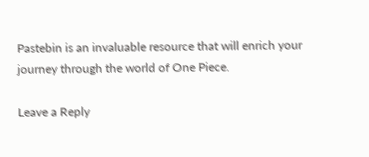Pastebin is an invaluable resource that will enrich your journey through the world of One Piece.

Leave a Reply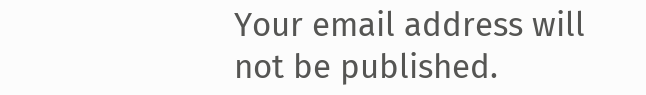Your email address will not be published.